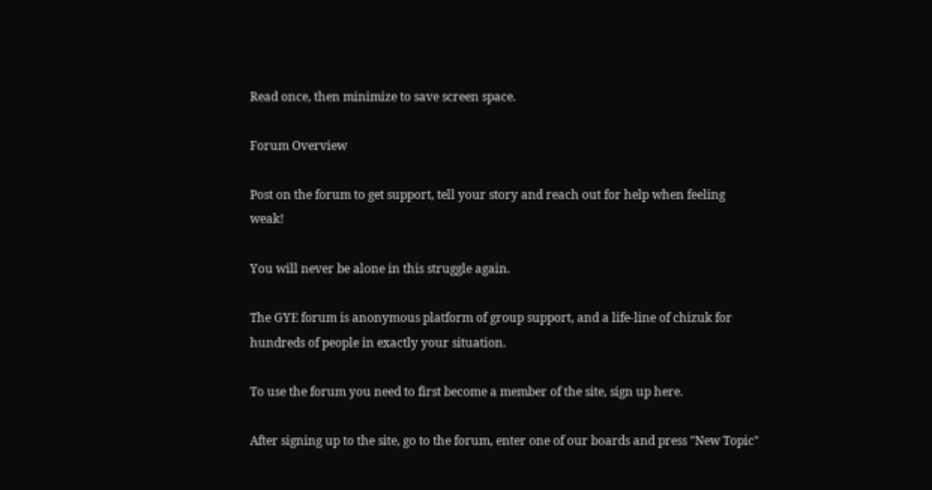Read once, then minimize to save screen space.

Forum Overview

Post on the forum to get support, tell your story and reach out for help when feeling weak!

You will never be alone in this struggle again.

The GYE forum is anonymous platform of group support, and a life-line of chizuk for hundreds of people in exactly your situation.

To use the forum you need to first become a member of the site, sign up here.

After signing up to the site, go to the forum, enter one of our boards and press "New Topic"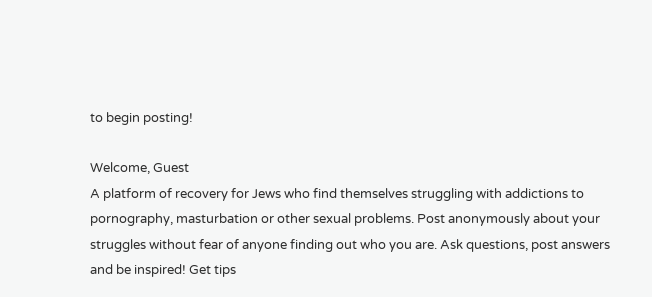to begin posting!

Welcome, Guest
A platform of recovery for Jews who find themselves struggling with addictions to pornography, masturbation or other sexual problems. Post anonymously about your struggles without fear of anyone finding out who you are. Ask questions, post answers and be inspired! Get tips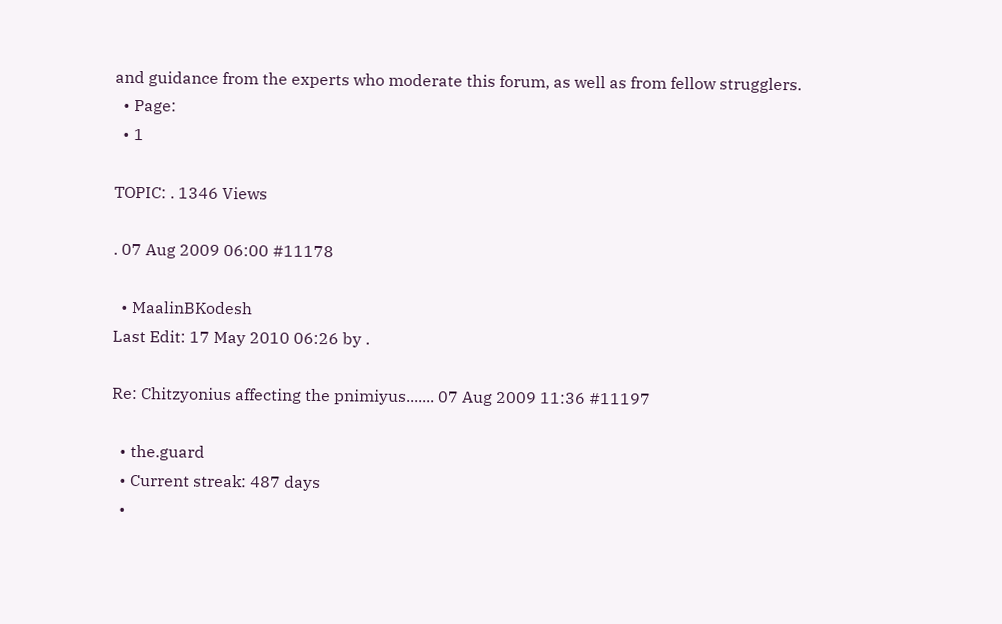and guidance from the experts who moderate this forum, as well as from fellow strugglers.
  • Page:
  • 1

TOPIC: . 1346 Views

. 07 Aug 2009 06:00 #11178

  • MaalinBKodesh
Last Edit: 17 May 2010 06:26 by .

Re: Chitzyonius affecting the pnimiyus....... 07 Aug 2009 11:36 #11197

  • the.guard
  • Current streak: 487 days
  •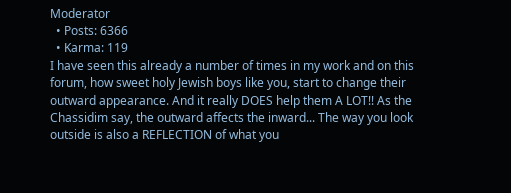Moderator
  • Posts: 6366
  • Karma: 119
I have seen this already a number of times in my work and on this forum, how sweet holy Jewish boys like you, start to change their outward appearance. And it really DOES help them A LOT!! As the Chassidim say, the outward affects the inward... The way you look outside is also a REFLECTION of what you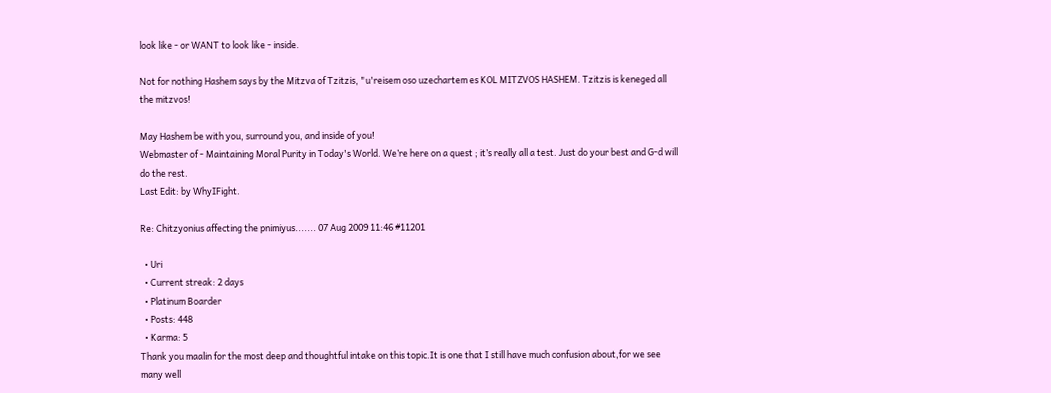look like - or WANT to look like - inside.

Not for nothing Hashem says by the Mitzva of Tzitzis, "u'reisem oso uzechartem es KOL MITZVOS HASHEM. Tzitzis is keneged all the mitzvos!

May Hashem be with you, surround you, and inside of you!
Webmaster of - Maintaining Moral Purity in Today's World. We’re here on a quest ; it’s really all a test. Just do your best and G-d will do the rest.
Last Edit: by WhyIFight.

Re: Chitzyonius affecting the pnimiyus....... 07 Aug 2009 11:46 #11201

  • Uri
  • Current streak: 2 days
  • Platinum Boarder
  • Posts: 448
  • Karma: 5
Thank you maalin for the most deep and thoughtful intake on this topic.It is one that I still have much confusion about,for we see many well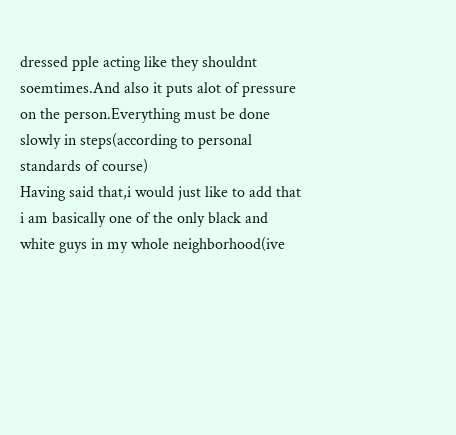dressed pple acting like they shouldnt soemtimes.And also it puts alot of pressure on the person.Everything must be done slowly in steps(according to personal standards of course)
Having said that,i would just like to add that i am basically one of the only black and white guys in my whole neighborhood(ive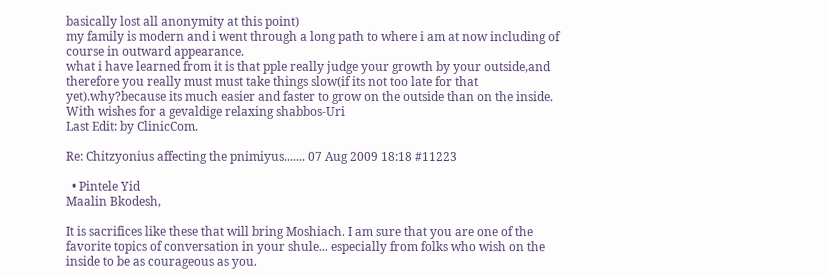basically lost all anonymity at this point)
my family is modern and i went through a long path to where i am at now including of course in outward appearance.
what i have learned from it is that pple really judge your growth by your outside,and therefore you really must must take things slow(if its not too late for that yet).why?because its much easier and faster to grow on the outside than on the inside.
With wishes for a gevaldige relaxing shabbos-Uri
Last Edit: by ClinicCom.

Re: Chitzyonius affecting the pnimiyus....... 07 Aug 2009 18:18 #11223

  • Pintele Yid
Maalin Bkodesh,

It is sacrifices like these that will bring Moshiach. I am sure that you are one of the favorite topics of conversation in your shule... especially from folks who wish on the inside to be as courageous as you.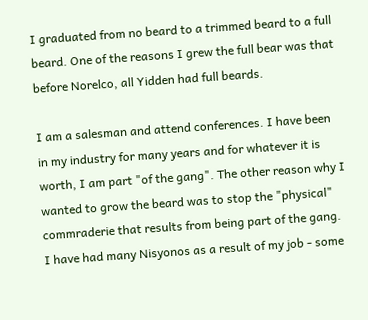I graduated from no beard to a trimmed beard to a full beard. One of the reasons I grew the full bear was that before Norelco, all Yidden had full beards.

I am a salesman and attend conferences. I have been in my industry for many years and for whatever it is worth, I am part "of the gang". The other reason why I wanted to grow the beard was to stop the "physical" commraderie that results from being part of the gang. I have had many Nisyonos as a result of my job - some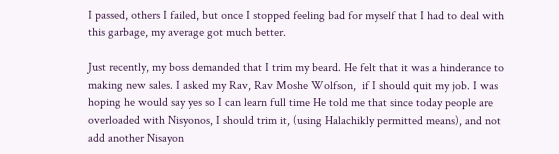I passed, others I failed, but once I stopped feeling bad for myself that I had to deal with this garbage, my average got much better.

Just recently, my boss demanded that I trim my beard. He felt that it was a hinderance to making new sales. I asked my Rav, Rav Moshe Wolfson,  if I should quit my job. I was hoping he would say yes so I can learn full time He told me that since today people are overloaded with Nisyonos, I should trim it, (using Halachikly permitted means), and not add another Nisayon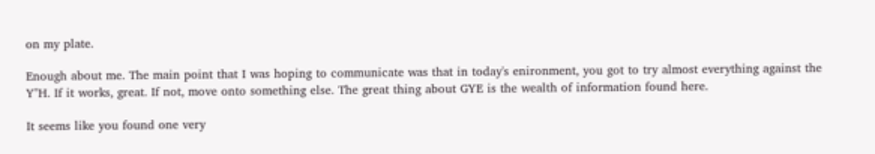on my plate.

Enough about me. The main point that I was hoping to communicate was that in today's enironment, you got to try almost everything against the Y"H. If it works, great. If not, move onto something else. The great thing about GYE is the wealth of information found here.

It seems like you found one very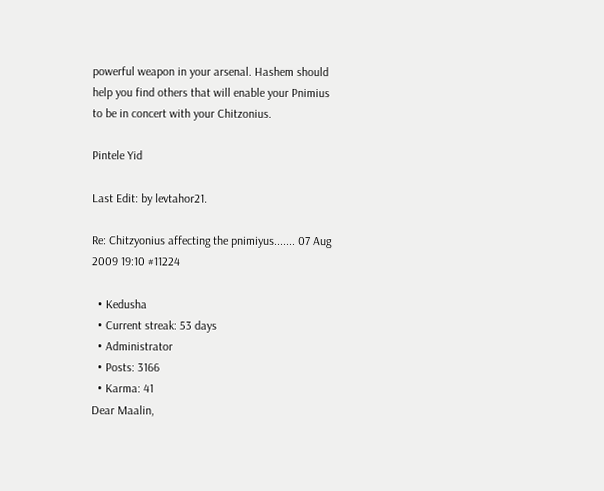powerful weapon in your arsenal. Hashem should help you find others that will enable your Pnimius to be in concert with your Chitzonius.

Pintele Yid

Last Edit: by levtahor21.

Re: Chitzyonius affecting the pnimiyus....... 07 Aug 2009 19:10 #11224

  • Kedusha
  • Current streak: 53 days
  • Administrator
  • Posts: 3166
  • Karma: 41
Dear Maalin,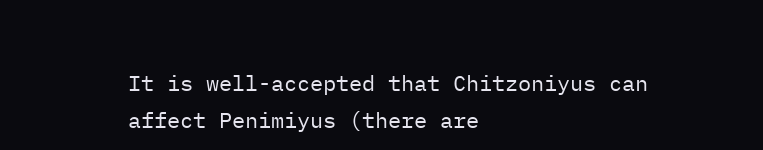It is well-accepted that Chitzoniyus can affect Penimiyus (there are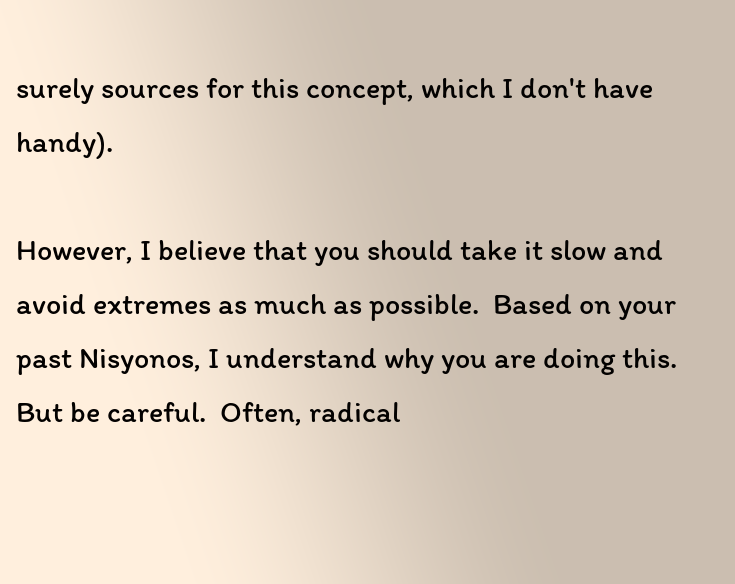surely sources for this concept, which I don't have handy).

However, I believe that you should take it slow and avoid extremes as much as possible.  Based on your past Nisyonos, I understand why you are doing this.  But be careful.  Often, radical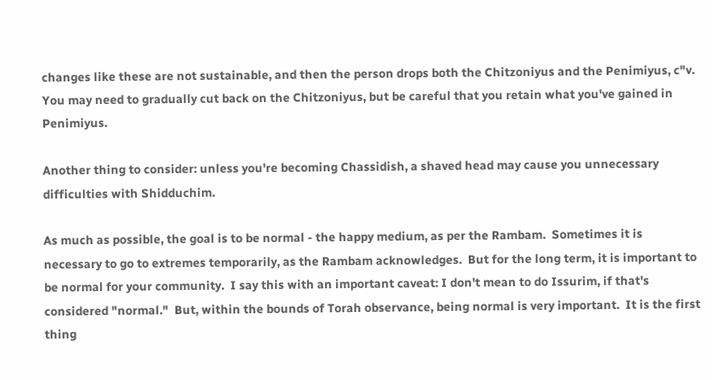changes like these are not sustainable, and then the person drops both the Chitzoniyus and the Penimiyus, c"v.  You may need to gradually cut back on the Chitzoniyus, but be careful that you retain what you've gained in Penimiyus.

Another thing to consider: unless you're becoming Chassidish, a shaved head may cause you unnecessary difficulties with Shidduchim.

As much as possible, the goal is to be normal - the happy medium, as per the Rambam.  Sometimes it is necessary to go to extremes temporarily, as the Rambam acknowledges.  But for the long term, it is important to be normal for your community.  I say this with an important caveat: I don't mean to do Issurim, if that's considered "normal."  But, within the bounds of Torah observance, being normal is very important.  It is the first thing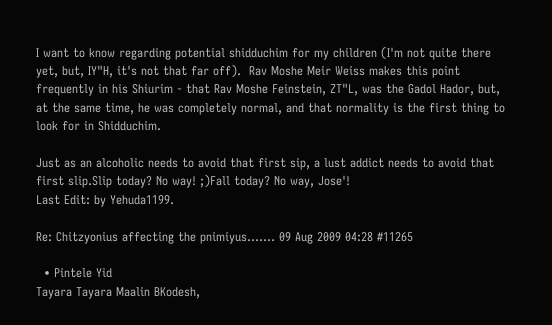I want to know regarding potential shidduchim for my children (I'm not quite there yet, but, IY"H, it's not that far off).  Rav Moshe Meir Weiss makes this point frequently in his Shiurim - that Rav Moshe Feinstein, ZT"L, was the Gadol Hador, but, at the same time, he was completely normal, and that normality is the first thing to look for in Shidduchim.

Just as an alcoholic needs to avoid that first sip, a lust addict needs to avoid that first slip.Slip today? No way! ;)Fall today? No way, Jose'!
Last Edit: by Yehuda1199.

Re: Chitzyonius affecting the pnimiyus....... 09 Aug 2009 04:28 #11265

  • Pintele Yid
Tayara Tayara Maalin BKodesh,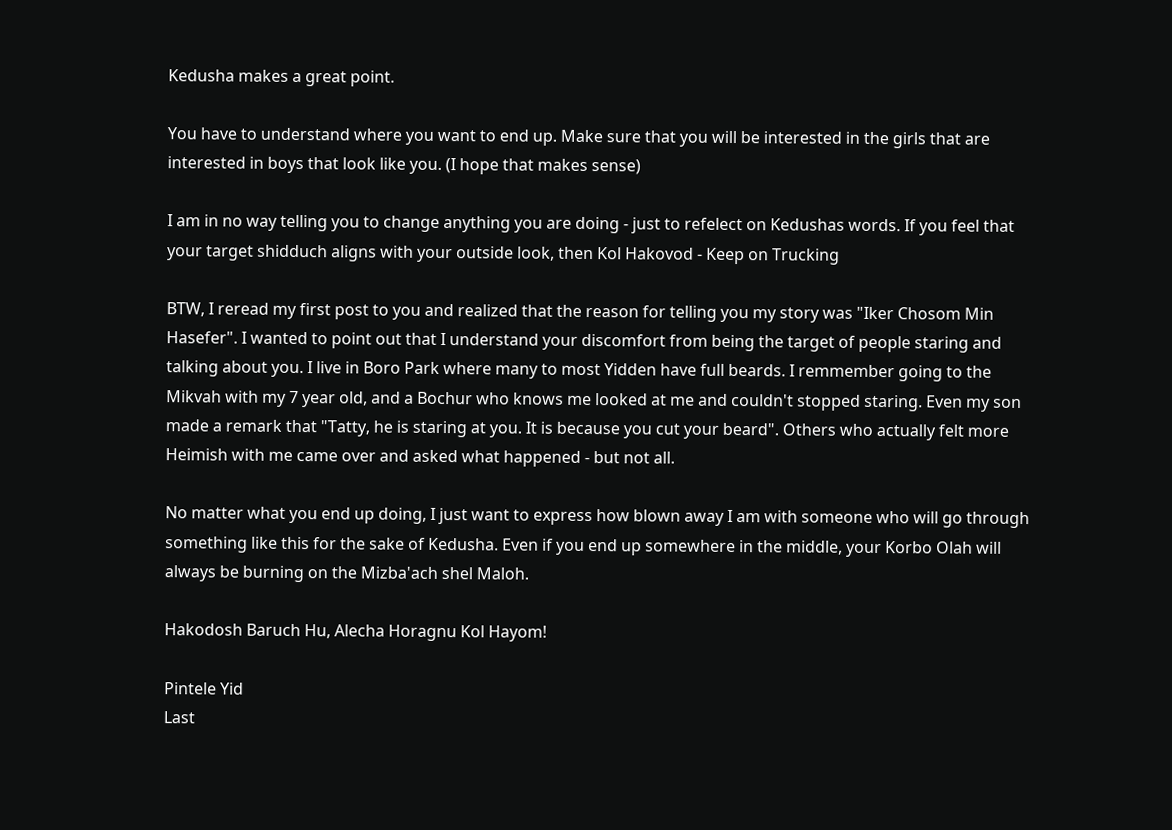Kedusha makes a great point.

You have to understand where you want to end up. Make sure that you will be interested in the girls that are interested in boys that look like you. (I hope that makes sense)

I am in no way telling you to change anything you are doing - just to refelect on Kedushas words. If you feel that your target shidduch aligns with your outside look, then Kol Hakovod - Keep on Trucking

BTW, I reread my first post to you and realized that the reason for telling you my story was "Iker Chosom Min Hasefer". I wanted to point out that I understand your discomfort from being the target of people staring and talking about you. I live in Boro Park where many to most Yidden have full beards. I remmember going to the Mikvah with my 7 year old, and a Bochur who knows me looked at me and couldn't stopped staring. Even my son made a remark that "Tatty, he is staring at you. It is because you cut your beard". Others who actually felt more Heimish with me came over and asked what happened - but not all.

No matter what you end up doing, I just want to express how blown away I am with someone who will go through something like this for the sake of Kedusha. Even if you end up somewhere in the middle, your Korbo Olah will always be burning on the Mizba'ach shel Maloh.

Hakodosh Baruch Hu, Alecha Horagnu Kol Hayom!

Pintele Yid
Last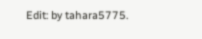Edit: by tahara5775.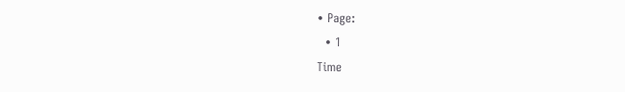• Page:
  • 1
Time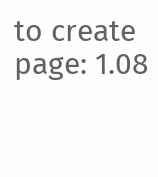to create page: 1.08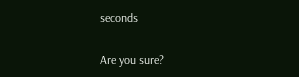seconds

Are you sure?